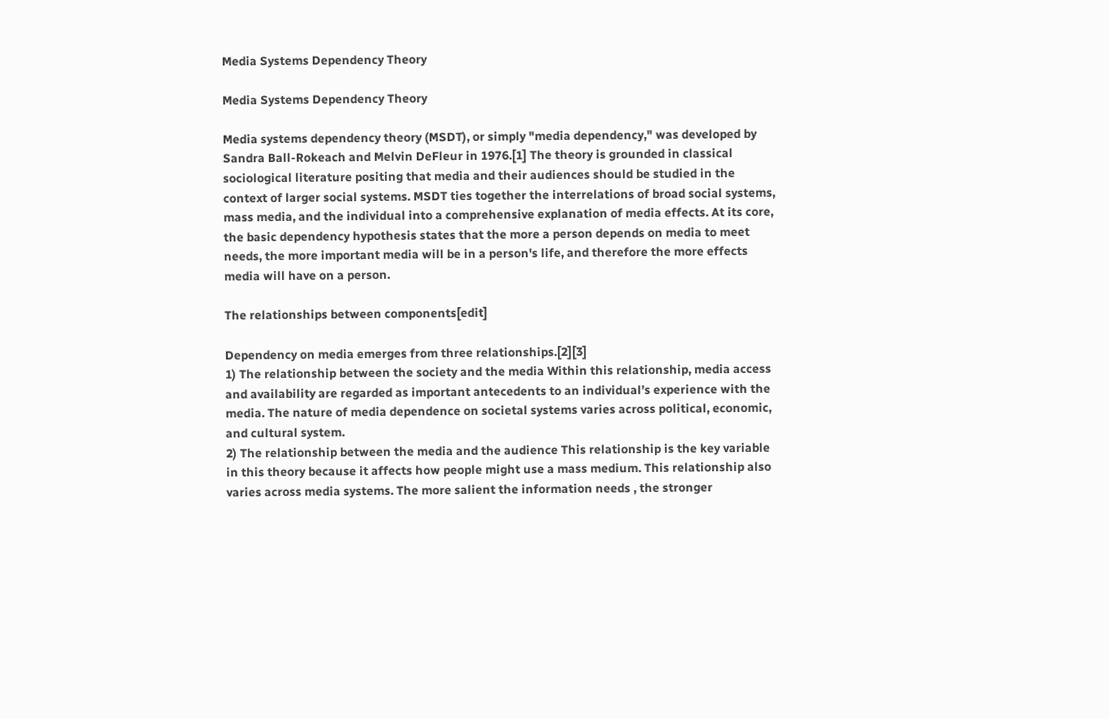Media Systems Dependency Theory

Media Systems Dependency Theory

Media systems dependency theory (MSDT), or simply "media dependency," was developed by Sandra Ball-Rokeach and Melvin DeFleur in 1976.[1] The theory is grounded in classical sociological literature positing that media and their audiences should be studied in the context of larger social systems. MSDT ties together the interrelations of broad social systems, mass media, and the individual into a comprehensive explanation of media effects. At its core, the basic dependency hypothesis states that the more a person depends on media to meet needs, the more important media will be in a person's life, and therefore the more effects media will have on a person.

The relationships between components[edit]

Dependency on media emerges from three relationships.[2][3]
1) The relationship between the society and the media Within this relationship, media access and availability are regarded as important antecedents to an individual’s experience with the media. The nature of media dependence on societal systems varies across political, economic, and cultural system.
2) The relationship between the media and the audience This relationship is the key variable in this theory because it affects how people might use a mass medium. This relationship also varies across media systems. The more salient the information needs , the stronger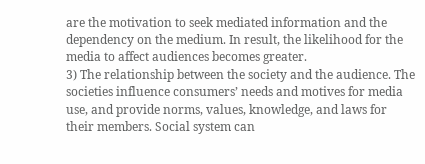are the motivation to seek mediated information and the dependency on the medium. In result, the likelihood for the media to affect audiences becomes greater.
3) The relationship between the society and the audience. The societies influence consumers’ needs and motives for media use, and provide norms, values, knowledge, and laws for their members. Social system can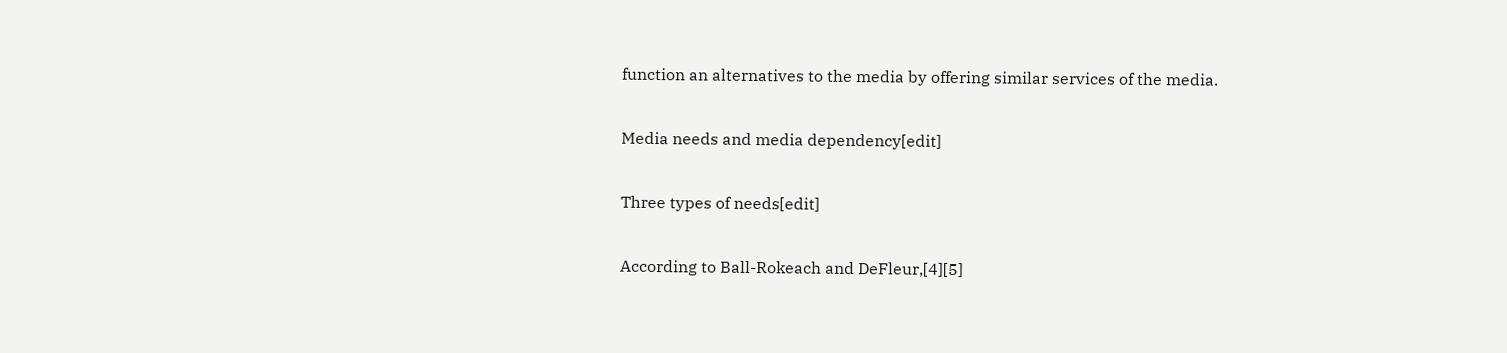function an alternatives to the media by offering similar services of the media.

Media needs and media dependency[edit]

Three types of needs[edit]

According to Ball-Rokeach and DeFleur,[4][5]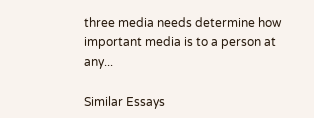three media needs determine how important media is to a person at any...

Similar Essays